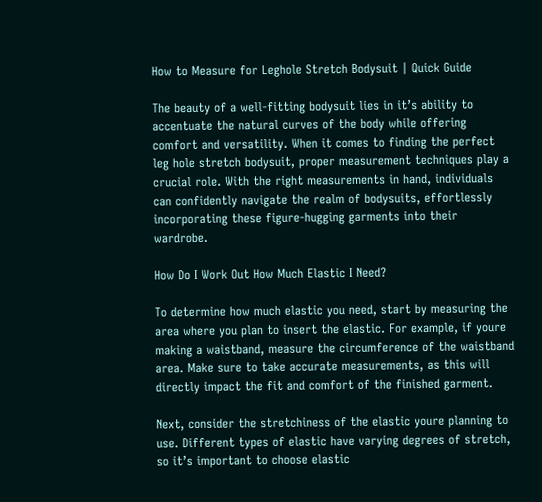How to Measure for Leghole Stretch Bodysuit | Quick Guide

The beauty of a well-fitting bodysuit lies in it’s ability to accentuate the natural curves of the body while offering comfort and versatility. When it comes to finding the perfect leg hole stretch bodysuit, proper measurement techniques play a crucial role. With the right measurements in hand, individuals can confidently navigate the realm of bodysuits, effortlessly incorporating these figure-hugging garments into their wardrobe.

How Do I Work Out How Much Elastic I Need?

To determine how much elastic you need, start by measuring the area where you plan to insert the elastic. For example, if youre making a waistband, measure the circumference of the waistband area. Make sure to take accurate measurements, as this will directly impact the fit and comfort of the finished garment.

Next, consider the stretchiness of the elastic youre planning to use. Different types of elastic have varying degrees of stretch, so it’s important to choose elastic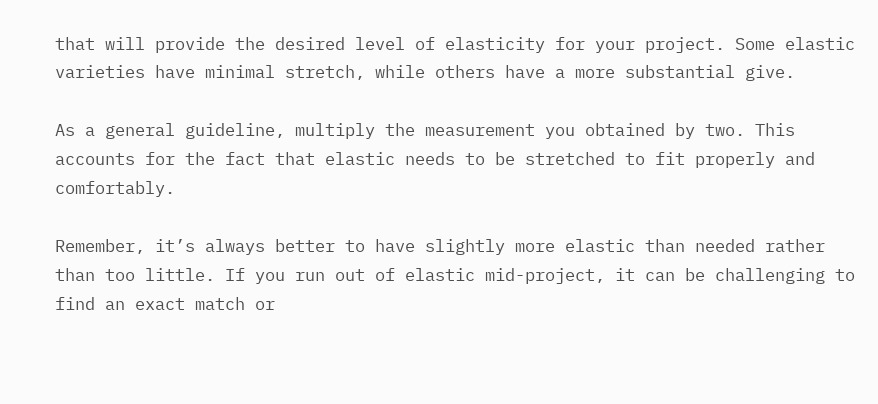that will provide the desired level of elasticity for your project. Some elastic varieties have minimal stretch, while others have a more substantial give.

As a general guideline, multiply the measurement you obtained by two. This accounts for the fact that elastic needs to be stretched to fit properly and comfortably.

Remember, it’s always better to have slightly more elastic than needed rather than too little. If you run out of elastic mid-project, it can be challenging to find an exact match or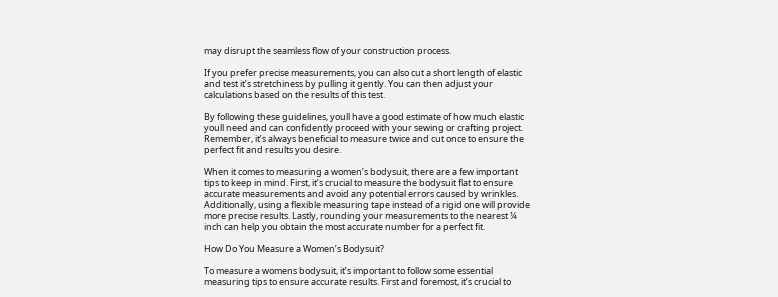may disrupt the seamless flow of your construction process.

If you prefer precise measurements, you can also cut a short length of elastic and test it’s stretchiness by pulling it gently. You can then adjust your calculations based on the results of this test.

By following these guidelines, youll have a good estimate of how much elastic youll need and can confidently proceed with your sewing or crafting project. Remember, it’s always beneficial to measure twice and cut once to ensure the perfect fit and results you desire.

When it comes to measuring a women’s bodysuit, there are a few important tips to keep in mind. First, it’s crucial to measure the bodysuit flat to ensure accurate measurements and avoid any potential errors caused by wrinkles. Additionally, using a flexible measuring tape instead of a rigid one will provide more precise results. Lastly, rounding your measurements to the nearest ¼ inch can help you obtain the most accurate number for a perfect fit.

How Do You Measure a Women’s Bodysuit?

To measure a womens bodysuit, it’s important to follow some essential measuring tips to ensure accurate results. First and foremost, it’s crucial to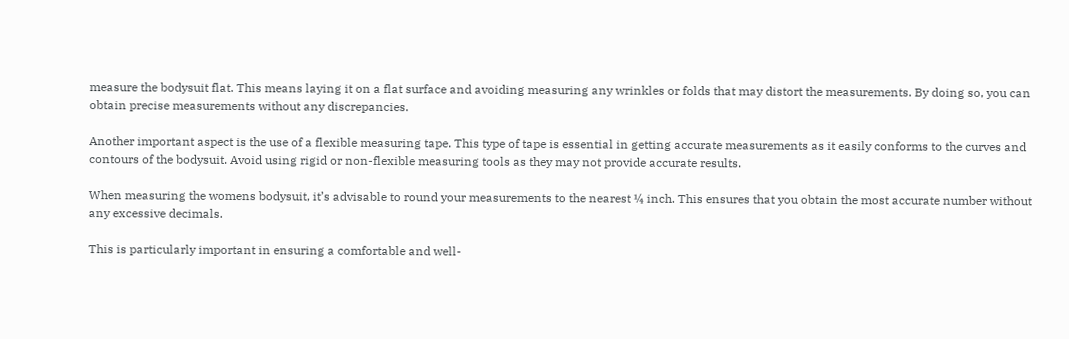measure the bodysuit flat. This means laying it on a flat surface and avoiding measuring any wrinkles or folds that may distort the measurements. By doing so, you can obtain precise measurements without any discrepancies.

Another important aspect is the use of a flexible measuring tape. This type of tape is essential in getting accurate measurements as it easily conforms to the curves and contours of the bodysuit. Avoid using rigid or non-flexible measuring tools as they may not provide accurate results.

When measuring the womens bodysuit, it’s advisable to round your measurements to the nearest ¼ inch. This ensures that you obtain the most accurate number without any excessive decimals.

This is particularly important in ensuring a comfortable and well-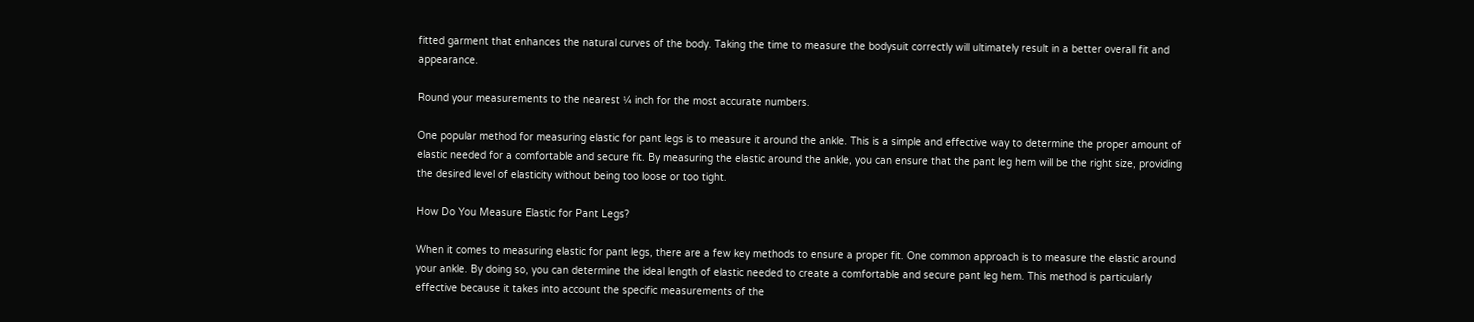fitted garment that enhances the natural curves of the body. Taking the time to measure the bodysuit correctly will ultimately result in a better overall fit and appearance.

Round your measurements to the nearest ¼ inch for the most accurate numbers.

One popular method for measuring elastic for pant legs is to measure it around the ankle. This is a simple and effective way to determine the proper amount of elastic needed for a comfortable and secure fit. By measuring the elastic around the ankle, you can ensure that the pant leg hem will be the right size, providing the desired level of elasticity without being too loose or too tight.

How Do You Measure Elastic for Pant Legs?

When it comes to measuring elastic for pant legs, there are a few key methods to ensure a proper fit. One common approach is to measure the elastic around your ankle. By doing so, you can determine the ideal length of elastic needed to create a comfortable and secure pant leg hem. This method is particularly effective because it takes into account the specific measurements of the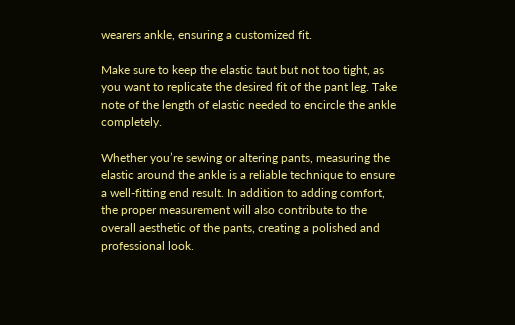wearers ankle, ensuring a customized fit.

Make sure to keep the elastic taut but not too tight, as you want to replicate the desired fit of the pant leg. Take note of the length of elastic needed to encircle the ankle completely.

Whether you’re sewing or altering pants, measuring the elastic around the ankle is a reliable technique to ensure a well-fitting end result. In addition to adding comfort, the proper measurement will also contribute to the overall aesthetic of the pants, creating a polished and professional look.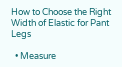How to Choose the Right Width of Elastic for Pant Legs

  • Measure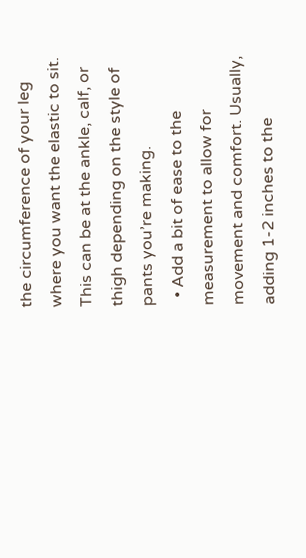the circumference of your leg where you want the elastic to sit. This can be at the ankle, calf, or thigh depending on the style of pants you’re making.
  • Add a bit of ease to the measurement to allow for movement and comfort. Usually, adding 1-2 inches to the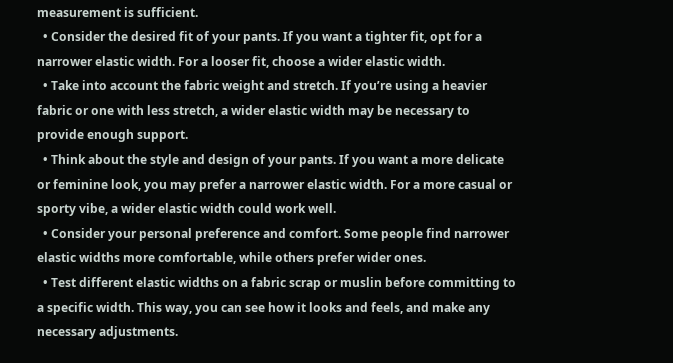measurement is sufficient.
  • Consider the desired fit of your pants. If you want a tighter fit, opt for a narrower elastic width. For a looser fit, choose a wider elastic width.
  • Take into account the fabric weight and stretch. If you’re using a heavier fabric or one with less stretch, a wider elastic width may be necessary to provide enough support.
  • Think about the style and design of your pants. If you want a more delicate or feminine look, you may prefer a narrower elastic width. For a more casual or sporty vibe, a wider elastic width could work well.
  • Consider your personal preference and comfort. Some people find narrower elastic widths more comfortable, while others prefer wider ones.
  • Test different elastic widths on a fabric scrap or muslin before committing to a specific width. This way, you can see how it looks and feels, and make any necessary adjustments.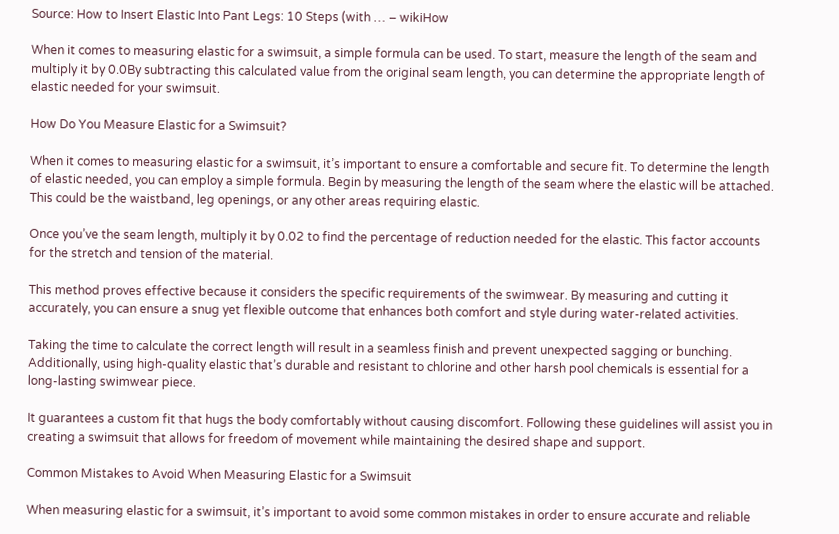Source: How to Insert Elastic Into Pant Legs: 10 Steps (with … – wikiHow

When it comes to measuring elastic for a swimsuit, a simple formula can be used. To start, measure the length of the seam and multiply it by 0.0By subtracting this calculated value from the original seam length, you can determine the appropriate length of elastic needed for your swimsuit.

How Do You Measure Elastic for a Swimsuit?

When it comes to measuring elastic for a swimsuit, it’s important to ensure a comfortable and secure fit. To determine the length of elastic needed, you can employ a simple formula. Begin by measuring the length of the seam where the elastic will be attached. This could be the waistband, leg openings, or any other areas requiring elastic.

Once you’ve the seam length, multiply it by 0.02 to find the percentage of reduction needed for the elastic. This factor accounts for the stretch and tension of the material.

This method proves effective because it considers the specific requirements of the swimwear. By measuring and cutting it accurately, you can ensure a snug yet flexible outcome that enhances both comfort and style during water-related activities.

Taking the time to calculate the correct length will result in a seamless finish and prevent unexpected sagging or bunching. Additionally, using high-quality elastic that’s durable and resistant to chlorine and other harsh pool chemicals is essential for a long-lasting swimwear piece.

It guarantees a custom fit that hugs the body comfortably without causing discomfort. Following these guidelines will assist you in creating a swimsuit that allows for freedom of movement while maintaining the desired shape and support.

Common Mistakes to Avoid When Measuring Elastic for a Swimsuit

When measuring elastic for a swimsuit, it’s important to avoid some common mistakes in order to ensure accurate and reliable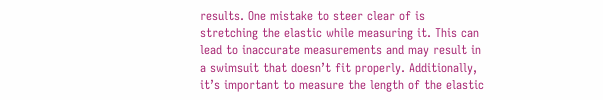results. One mistake to steer clear of is stretching the elastic while measuring it. This can lead to inaccurate measurements and may result in a swimsuit that doesn’t fit properly. Additionally, it’s important to measure the length of the elastic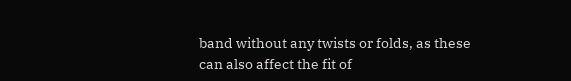band without any twists or folds, as these can also affect the fit of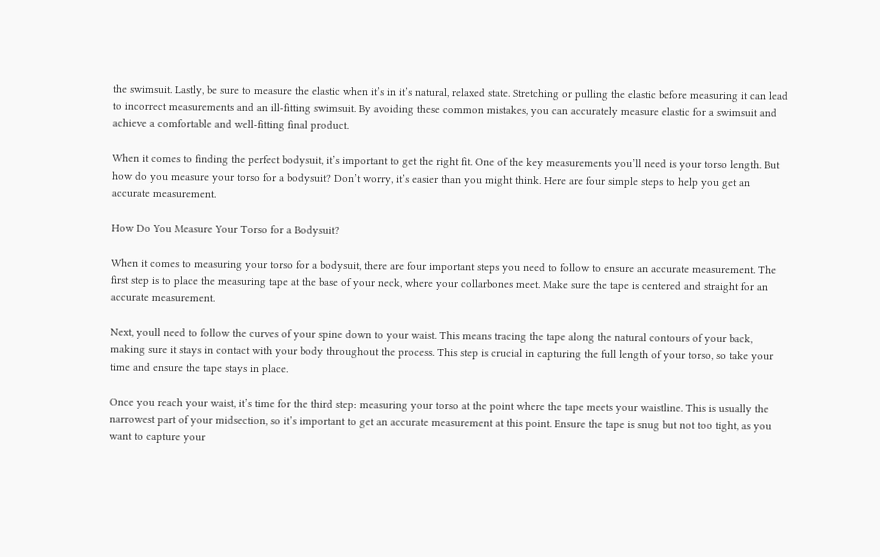the swimsuit. Lastly, be sure to measure the elastic when it’s in it’s natural, relaxed state. Stretching or pulling the elastic before measuring it can lead to incorrect measurements and an ill-fitting swimsuit. By avoiding these common mistakes, you can accurately measure elastic for a swimsuit and achieve a comfortable and well-fitting final product.

When it comes to finding the perfect bodysuit, it’s important to get the right fit. One of the key measurements you’ll need is your torso length. But how do you measure your torso for a bodysuit? Don’t worry, it’s easier than you might think. Here are four simple steps to help you get an accurate measurement.

How Do You Measure Your Torso for a Bodysuit?

When it comes to measuring your torso for a bodysuit, there are four important steps you need to follow to ensure an accurate measurement. The first step is to place the measuring tape at the base of your neck, where your collarbones meet. Make sure the tape is centered and straight for an accurate measurement.

Next, youll need to follow the curves of your spine down to your waist. This means tracing the tape along the natural contours of your back, making sure it stays in contact with your body throughout the process. This step is crucial in capturing the full length of your torso, so take your time and ensure the tape stays in place.

Once you reach your waist, it’s time for the third step: measuring your torso at the point where the tape meets your waistline. This is usually the narrowest part of your midsection, so it’s important to get an accurate measurement at this point. Ensure the tape is snug but not too tight, as you want to capture your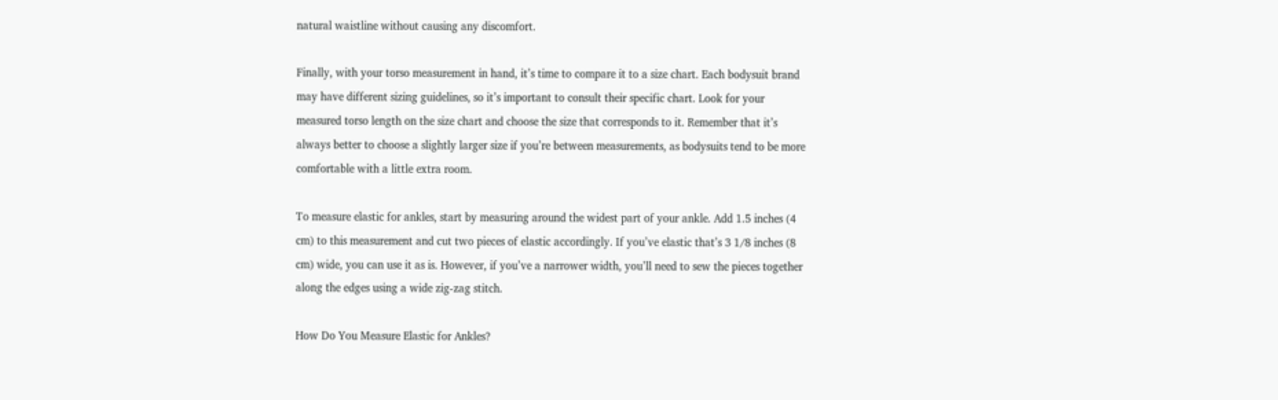natural waistline without causing any discomfort.

Finally, with your torso measurement in hand, it’s time to compare it to a size chart. Each bodysuit brand may have different sizing guidelines, so it’s important to consult their specific chart. Look for your measured torso length on the size chart and choose the size that corresponds to it. Remember that it’s always better to choose a slightly larger size if you’re between measurements, as bodysuits tend to be more comfortable with a little extra room.

To measure elastic for ankles, start by measuring around the widest part of your ankle. Add 1.5 inches (4 cm) to this measurement and cut two pieces of elastic accordingly. If you’ve elastic that’s 3 1/8 inches (8 cm) wide, you can use it as is. However, if you’ve a narrower width, you’ll need to sew the pieces together along the edges using a wide zig-zag stitch.

How Do You Measure Elastic for Ankles?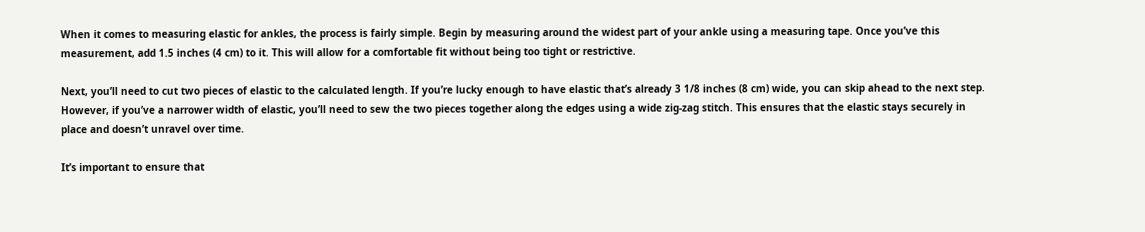When it comes to measuring elastic for ankles, the process is fairly simple. Begin by measuring around the widest part of your ankle using a measuring tape. Once you’ve this measurement, add 1.5 inches (4 cm) to it. This will allow for a comfortable fit without being too tight or restrictive.

Next, you’ll need to cut two pieces of elastic to the calculated length. If you’re lucky enough to have elastic that’s already 3 1/8 inches (8 cm) wide, you can skip ahead to the next step. However, if you’ve a narrower width of elastic, you’ll need to sew the two pieces together along the edges using a wide zig-zag stitch. This ensures that the elastic stays securely in place and doesn’t unravel over time.

It’s important to ensure that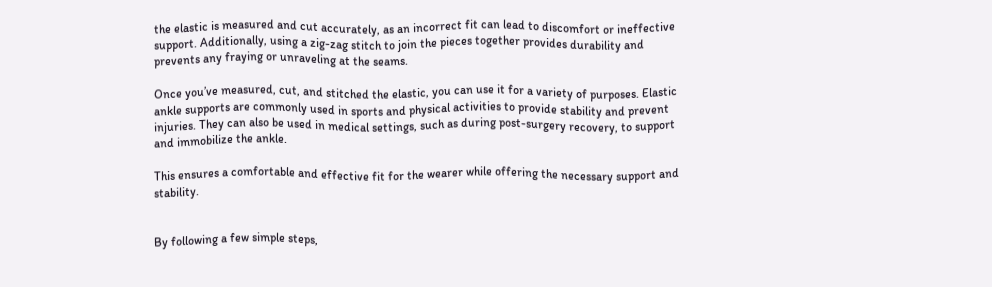the elastic is measured and cut accurately, as an incorrect fit can lead to discomfort or ineffective support. Additionally, using a zig-zag stitch to join the pieces together provides durability and prevents any fraying or unraveling at the seams.

Once you’ve measured, cut, and stitched the elastic, you can use it for a variety of purposes. Elastic ankle supports are commonly used in sports and physical activities to provide stability and prevent injuries. They can also be used in medical settings, such as during post-surgery recovery, to support and immobilize the ankle.

This ensures a comfortable and effective fit for the wearer while offering the necessary support and stability.


By following a few simple steps,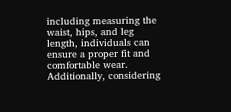including measuring the waist, hips, and leg length, individuals can ensure a proper fit and comfortable wear. Additionally, considering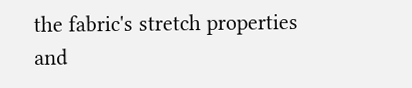the fabric's stretch properties and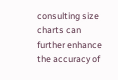consulting size charts can further enhance the accuracy of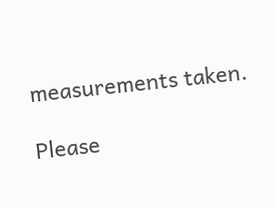measurements taken.

Please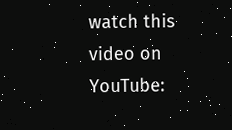watch this video on YouTube: